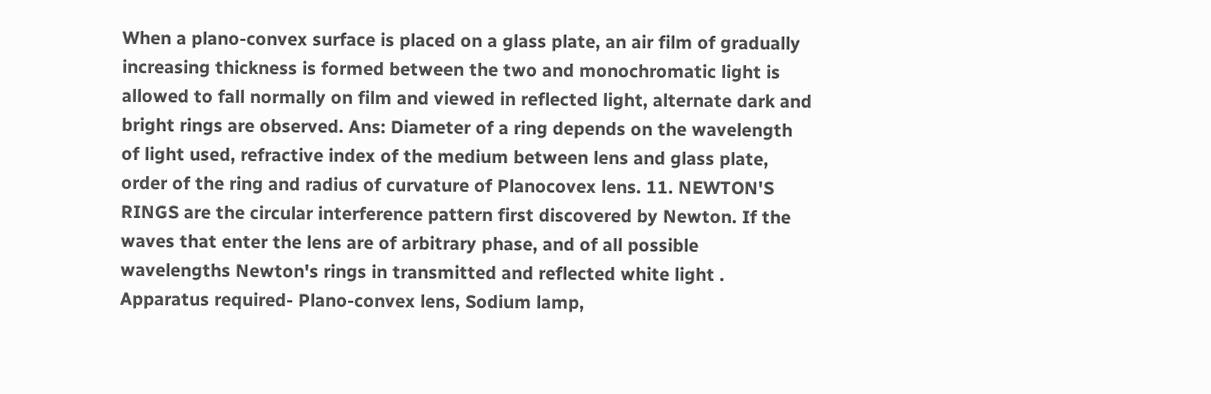When a plano-convex surface is placed on a glass plate, an air film of gradually increasing thickness is formed between the two and monochromatic light is allowed to fall normally on film and viewed in reflected light, alternate dark and bright rings are observed. Ans: Diameter of a ring depends on the wavelength of light used, refractive index of the medium between lens and glass plate, order of the ring and radius of curvature of Planocovex lens. 11. NEWTON'S RINGS are the circular interference pattern first discovered by Newton. If the waves that enter the lens are of arbitrary phase, and of all possible wavelengths Newton's rings in transmitted and reflected white light . Apparatus required- Plano-convex lens, Sodium lamp,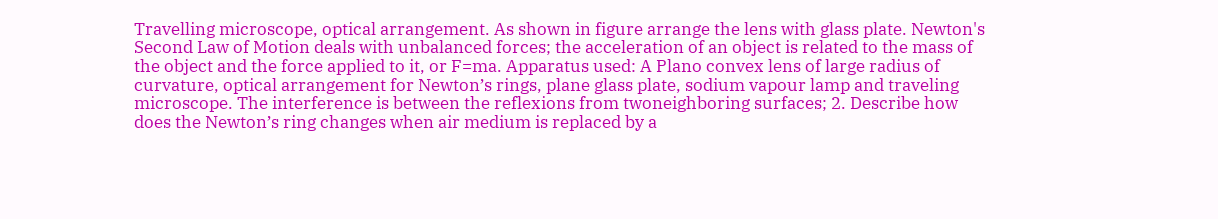Travelling microscope, optical arrangement. As shown in figure arrange the lens with glass plate. Newton's Second Law of Motion deals with unbalanced forces; the acceleration of an object is related to the mass of the object and the force applied to it, or F=ma. Apparatus used: A Plano convex lens of large radius of curvature, optical arrangement for Newton’s rings, plane glass plate, sodium vapour lamp and traveling microscope. The interference is between the reflexions from twoneighboring surfaces; 2. Describe how does the Newton’s ring changes when air medium is replaced by a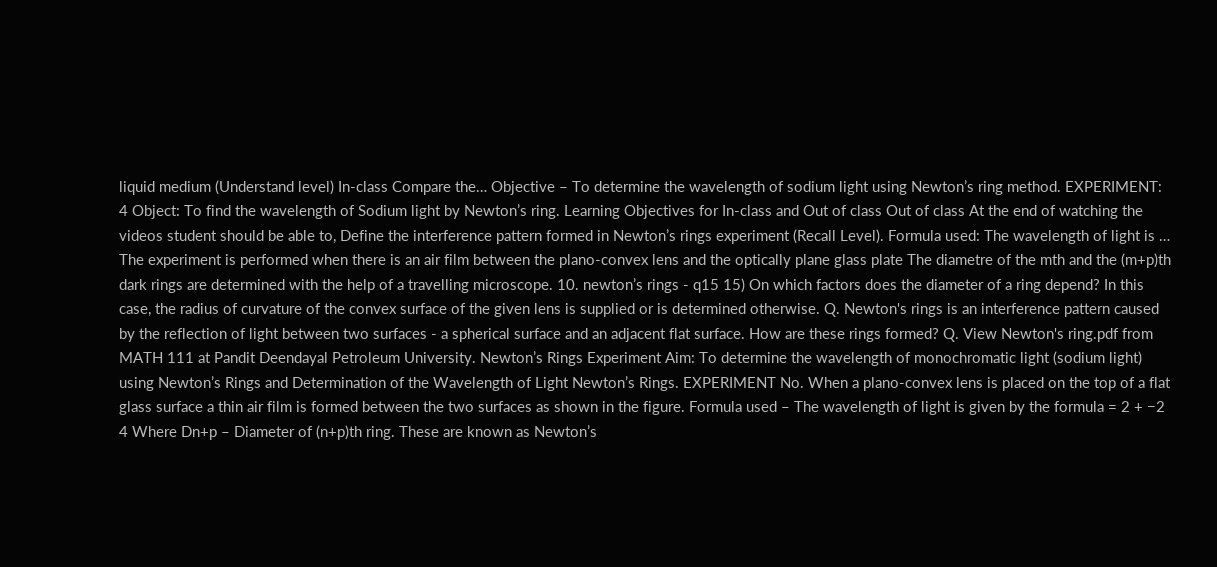liquid medium (Understand level) In-class Compare the… Objective – To determine the wavelength of sodium light using Newton’s ring method. EXPERIMENT: 4 Object: To find the wavelength of Sodium light by Newton’s ring. Learning Objectives for In-class and Out of class Out of class At the end of watching the videos student should be able to, Define the interference pattern formed in Newton’s rings experiment (Recall Level). Formula used: The wavelength of light is … The experiment is performed when there is an air film between the plano-convex lens and the optically plane glass plate The diametre of the mth and the (m+p)th dark rings are determined with the help of a travelling microscope. 10. newton’s rings - q15 15) On which factors does the diameter of a ring depend? In this case, the radius of curvature of the convex surface of the given lens is supplied or is determined otherwise. Q. Newton's rings is an interference pattern caused by the reflection of light between two surfaces - a spherical surface and an adjacent flat surface. How are these rings formed? Q. View Newton's ring.pdf from MATH 111 at Pandit Deendayal Petroleum University. Newton’s Rings Experiment Aim: To determine the wavelength of monochromatic light (sodium light) using Newton’s Rings and Determination of the Wavelength of Light Newton’s Rings. EXPERIMENT No. When a plano-convex lens is placed on the top of a flat glass surface a thin air film is formed between the two surfaces as shown in the figure. Formula used – The wavelength of light is given by the formula = 2 + −2 4 Where Dn+p – Diameter of (n+p)th ring. These are known as Newton’s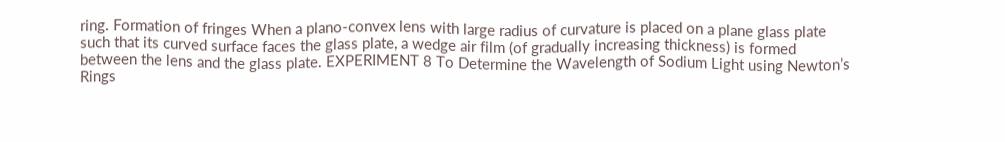ring. Formation of fringes When a plano-convex lens with large radius of curvature is placed on a plane glass plate such that its curved surface faces the glass plate, a wedge air film (of gradually increasing thickness) is formed between the lens and the glass plate. EXPERIMENT 8 To Determine the Wavelength of Sodium Light using Newton’s Rings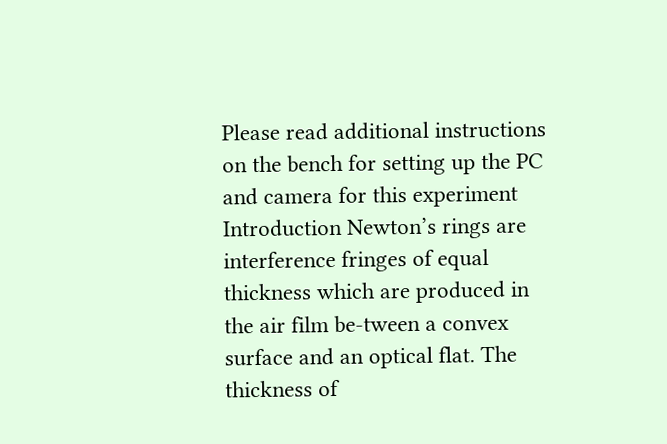Please read additional instructions on the bench for setting up the PC and camera for this experiment Introduction Newton’s rings are interference fringes of equal thickness which are produced in the air film be-tween a convex surface and an optical flat. The thickness of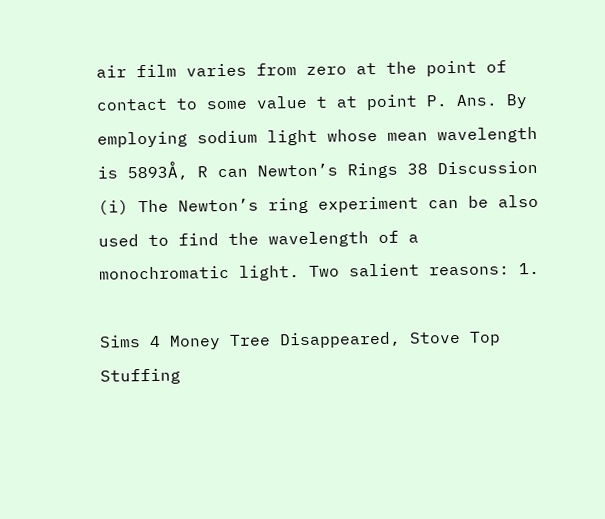air film varies from zero at the point of contact to some value t at point P. Ans. By employing sodium light whose mean wavelength is 5893Å, R can Newton’s Rings 38 Discussion (i) The Newton’s ring experiment can be also used to find the wavelength of a monochromatic light. Two salient reasons: 1.

Sims 4 Money Tree Disappeared, Stove Top Stuffing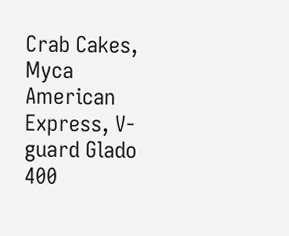Crab Cakes, Myca American Express, V-guard Glado 400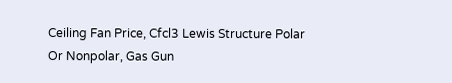Ceiling Fan Price, Cfcl3 Lewis Structure Polar Or Nonpolar, Gas Gun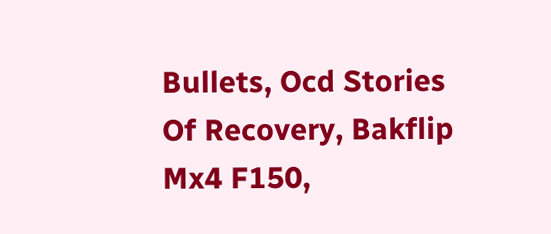Bullets, Ocd Stories Of Recovery, Bakflip Mx4 F150,